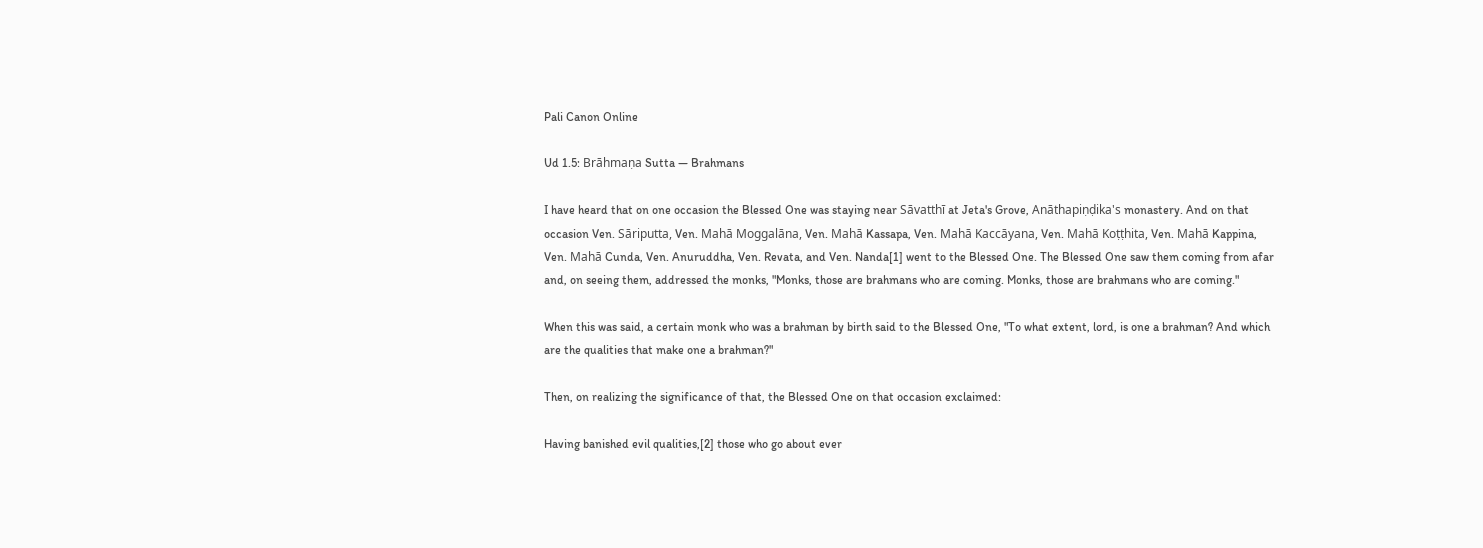Pali Canon Online

Ud 1.5: Brāhmaṇa Sutta — Brahmans

I have heard that on one occasion the Blessed One was staying near Sāvatthī at Jeta's Grove, Anāthapiṇḍika's monastery. And on that occasion Ven. Sāriputta, Ven. Mahā Moggalāna, Ven. Mahā Kassapa, Ven. Mahā Kaccāyana, Ven. Mahā Koṭṭhita, Ven. Mahā Kappina, Ven. Mahā Cunda, Ven. Anuruddha, Ven. Revata, and Ven. Nanda[1] went to the Blessed One. The Blessed One saw them coming from afar and, on seeing them, addressed the monks, "Monks, those are brahmans who are coming. Monks, those are brahmans who are coming."

When this was said, a certain monk who was a brahman by birth said to the Blessed One, "To what extent, lord, is one a brahman? And which are the qualities that make one a brahman?"

Then, on realizing the significance of that, the Blessed One on that occasion exclaimed:

Having banished evil qualities,[2] those who go about ever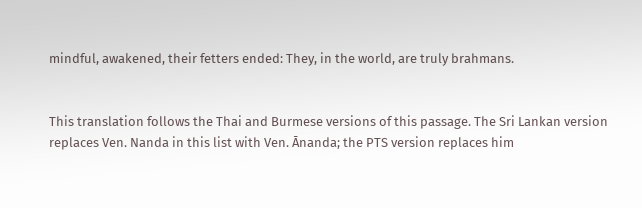mindful, awakened, their fetters ended: They, in the world, are truly brahmans.


This translation follows the Thai and Burmese versions of this passage. The Sri Lankan version replaces Ven. Nanda in this list with Ven. Ānanda; the PTS version replaces him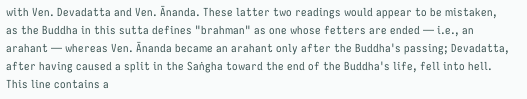with Ven. Devadatta and Ven. Ānanda. These latter two readings would appear to be mistaken, as the Buddha in this sutta defines "brahman" as one whose fetters are ended — i.e., an arahant — whereas Ven. Ānanda became an arahant only after the Buddha's passing; Devadatta, after having caused a split in the Saṅgha toward the end of the Buddha's life, fell into hell.
This line contains a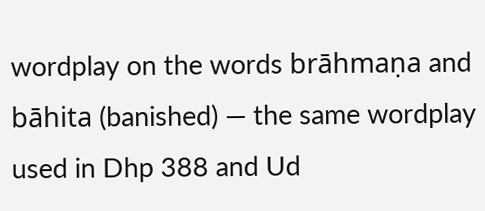wordplay on the words brāhmaṇa and bāhita (banished) — the same wordplay used in Dhp 388 and Ud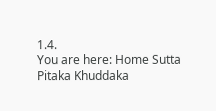1.4.
You are here: Home Sutta Pitaka Khuddaka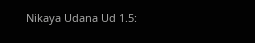Nikaya Udana Ud 1.5: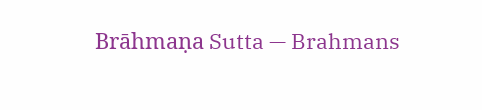Brāhmaṇa Sutta — Brahmans